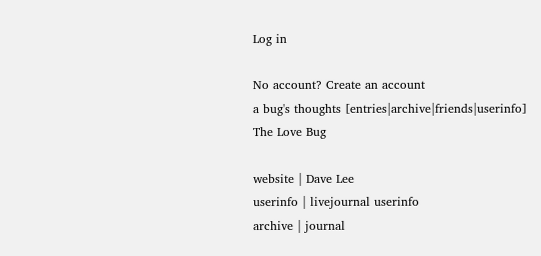Log in

No account? Create an account
a bug's thoughts [entries|archive|friends|userinfo]
The Love Bug

website | Dave Lee
userinfo | livejournal userinfo
archive | journal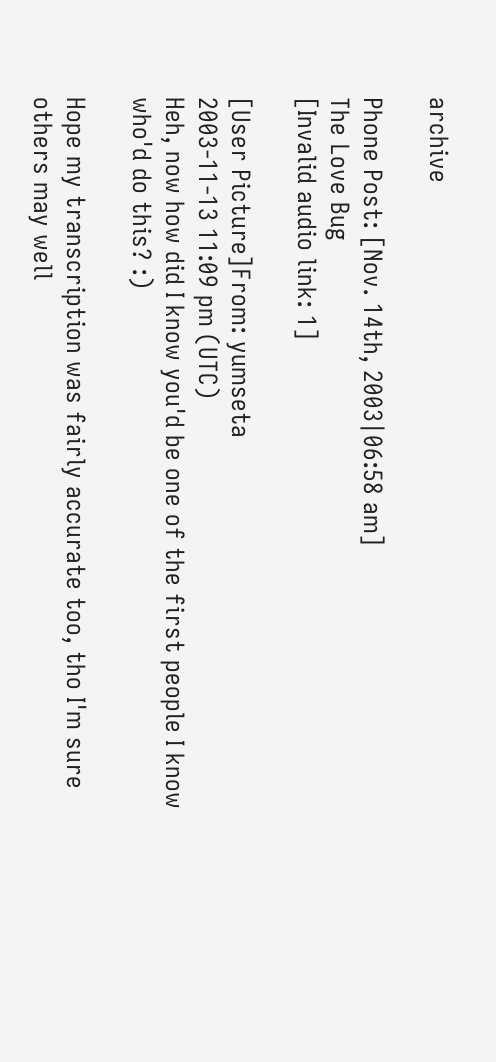archive

Phone Post: [Nov. 14th, 2003|06:58 am]
The Love Bug
[Invalid audio link: 1]

[User Picture]From: yumseta
2003-11-13 11:09 pm (UTC)
Heh, now how did I know you'd be one of the first people I know who'd do this? :)

Hope my transcription was fairly accurate too, tho I'm sure others may well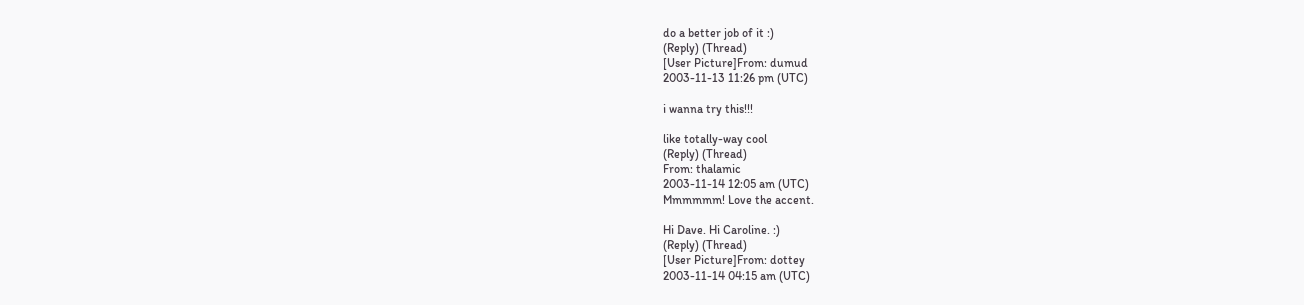do a better job of it :)
(Reply) (Thread)
[User Picture]From: dumud
2003-11-13 11:26 pm (UTC)

i wanna try this!!!

like totally-way cool
(Reply) (Thread)
From: thalamic
2003-11-14 12:05 am (UTC)
Mmmmmm! Love the accent.

Hi Dave. Hi Caroline. :)
(Reply) (Thread)
[User Picture]From: dottey
2003-11-14 04:15 am (UTC)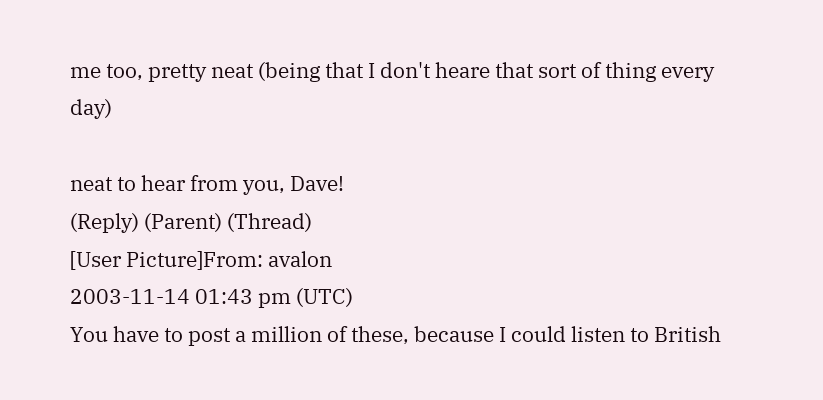me too, pretty neat (being that I don't heare that sort of thing every day)

neat to hear from you, Dave!
(Reply) (Parent) (Thread)
[User Picture]From: avalon
2003-11-14 01:43 pm (UTC)
You have to post a million of these, because I could listen to British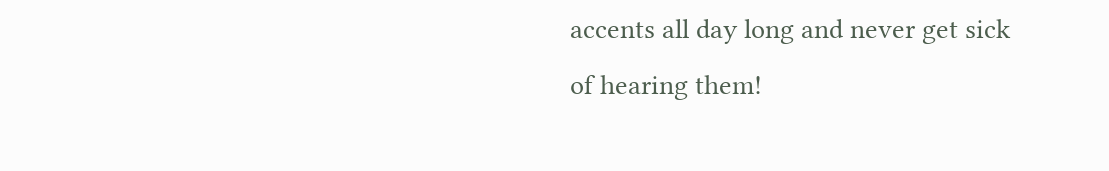accents all day long and never get sick of hearing them!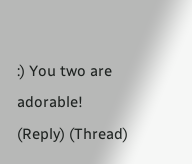:) You two are adorable!
(Reply) (Thread)